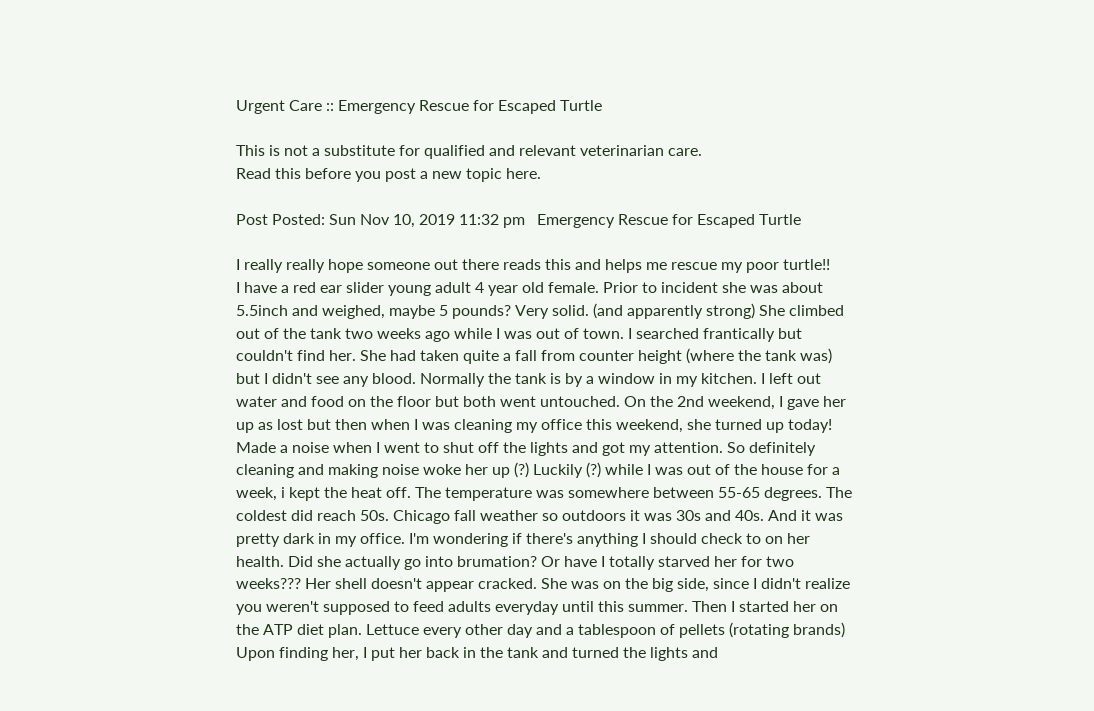Urgent Care :: Emergency Rescue for Escaped Turtle

This is not a substitute for qualified and relevant veterinarian care.
Read this before you post a new topic here.

Post Posted: Sun Nov 10, 2019 11:32 pm   Emergency Rescue for Escaped Turtle

I really really hope someone out there reads this and helps me rescue my poor turtle!!
I have a red ear slider young adult 4 year old female. Prior to incident she was about 5.5inch and weighed, maybe 5 pounds? Very solid. (and apparently strong) She climbed out of the tank two weeks ago while I was out of town. I searched frantically but couldn't find her. She had taken quite a fall from counter height (where the tank was) but I didn't see any blood. Normally the tank is by a window in my kitchen. I left out water and food on the floor but both went untouched. On the 2nd weekend, I gave her up as lost but then when I was cleaning my office this weekend, she turned up today! Made a noise when I went to shut off the lights and got my attention. So definitely cleaning and making noise woke her up (?) Luckily (?) while I was out of the house for a week, i kept the heat off. The temperature was somewhere between 55-65 degrees. The coldest did reach 50s. Chicago fall weather so outdoors it was 30s and 40s. And it was pretty dark in my office. I'm wondering if there's anything I should check to on her health. Did she actually go into brumation? Or have I totally starved her for two weeks??? Her shell doesn't appear cracked. She was on the big side, since I didn't realize you weren't supposed to feed adults everyday until this summer. Then I started her on the ATP diet plan. Lettuce every other day and a tablespoon of pellets (rotating brands) Upon finding her, I put her back in the tank and turned the lights and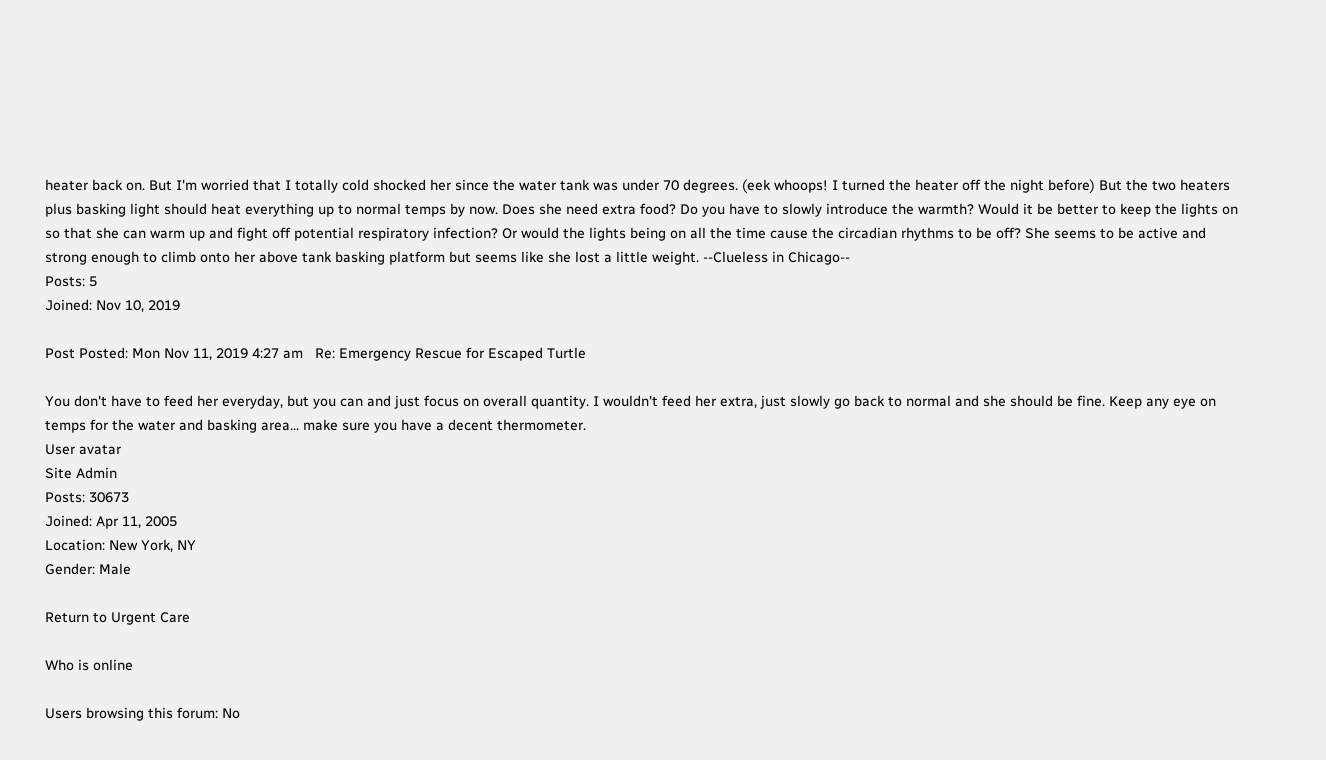heater back on. But I'm worried that I totally cold shocked her since the water tank was under 70 degrees. (eek whoops! I turned the heater off the night before) But the two heaters plus basking light should heat everything up to normal temps by now. Does she need extra food? Do you have to slowly introduce the warmth? Would it be better to keep the lights on so that she can warm up and fight off potential respiratory infection? Or would the lights being on all the time cause the circadian rhythms to be off? She seems to be active and strong enough to climb onto her above tank basking platform but seems like she lost a little weight. --Clueless in Chicago--
Posts: 5
Joined: Nov 10, 2019

Post Posted: Mon Nov 11, 2019 4:27 am   Re: Emergency Rescue for Escaped Turtle

You don't have to feed her everyday, but you can and just focus on overall quantity. I wouldn't feed her extra, just slowly go back to normal and she should be fine. Keep any eye on temps for the water and basking area... make sure you have a decent thermometer.
User avatar
Site Admin
Posts: 30673
Joined: Apr 11, 2005
Location: New York, NY
Gender: Male

Return to Urgent Care

Who is online

Users browsing this forum: No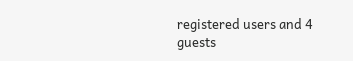registered users and 4 guests